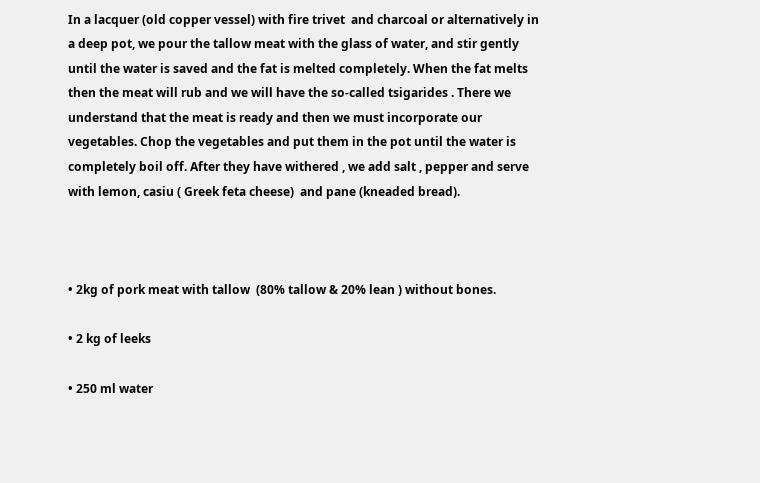In a lacquer (old copper vessel) with fire trivet  and charcoal or alternatively in a deep pot, we pour the tallow meat with the glass of water, and stir gently until the water is saved and the fat is melted completely. When the fat melts then the meat will rub and we will have the so-called tsigarides . There we understand that the meat is ready and then we must incorporate our vegetables. Chop the vegetables and put them in the pot until the water is completely boil off. After they have withered , we add salt , pepper and serve with lemon, casiu ( Greek feta cheese)  and pane (kneaded bread).



• 2kg of pork meat with tallow  (80% tallow & 20% lean ) without bones.

• 2 kg of leeks

• 250 ml water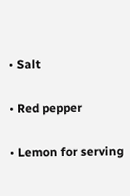• Salt

• Red pepper

• Lemon for serving